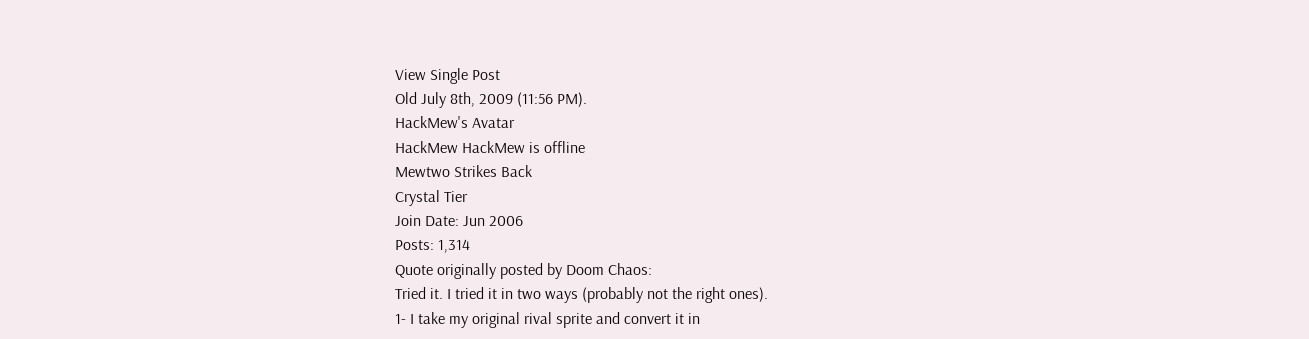View Single Post
Old July 8th, 2009 (11:56 PM).
HackMew's Avatar
HackMew HackMew is offline
Mewtwo Strikes Back
Crystal Tier
Join Date: Jun 2006
Posts: 1,314
Quote originally posted by Doom Chaos:
Tried it. I tried it in two ways (probably not the right ones).
1- I take my original rival sprite and convert it in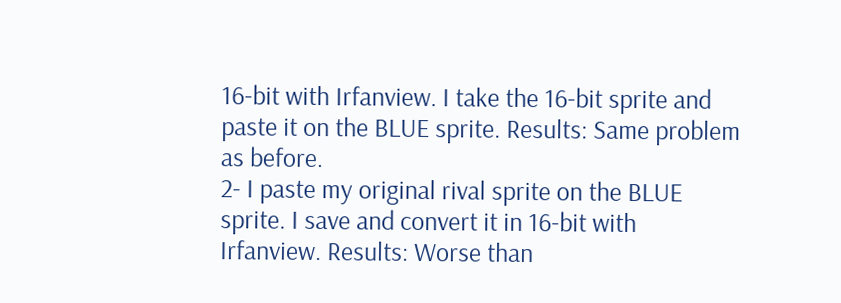16-bit with Irfanview. I take the 16-bit sprite and paste it on the BLUE sprite. Results: Same problem as before.
2- I paste my original rival sprite on the BLUE sprite. I save and convert it in 16-bit with Irfanview. Results: Worse than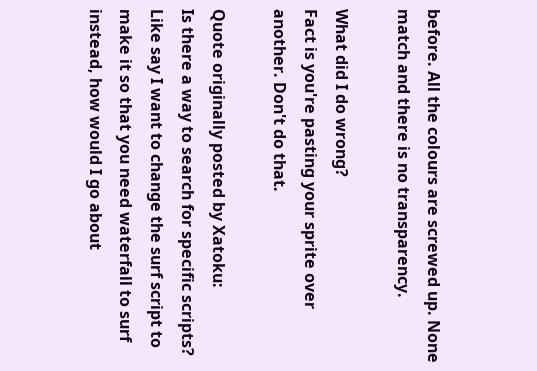before. All the colours are screwed up. None match and there is no transparency.

What did I do wrong?
Fact is you're pasting your sprite over another. Don't do that.

Quote originally posted by Xatoku:
Is there a way to search for specific scripts? Like say I want to change the surf script to make it so that you need waterfall to surf instead, how would I go about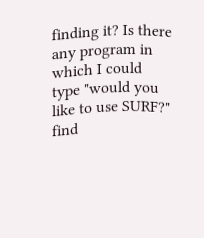finding it? Is there any program in which I could type "would you like to use SURF?" find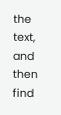the text, and then find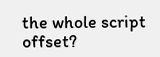the whole script offset?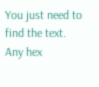You just need to find the text. Any hex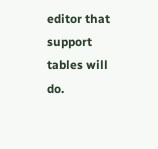editor that support tables will do.